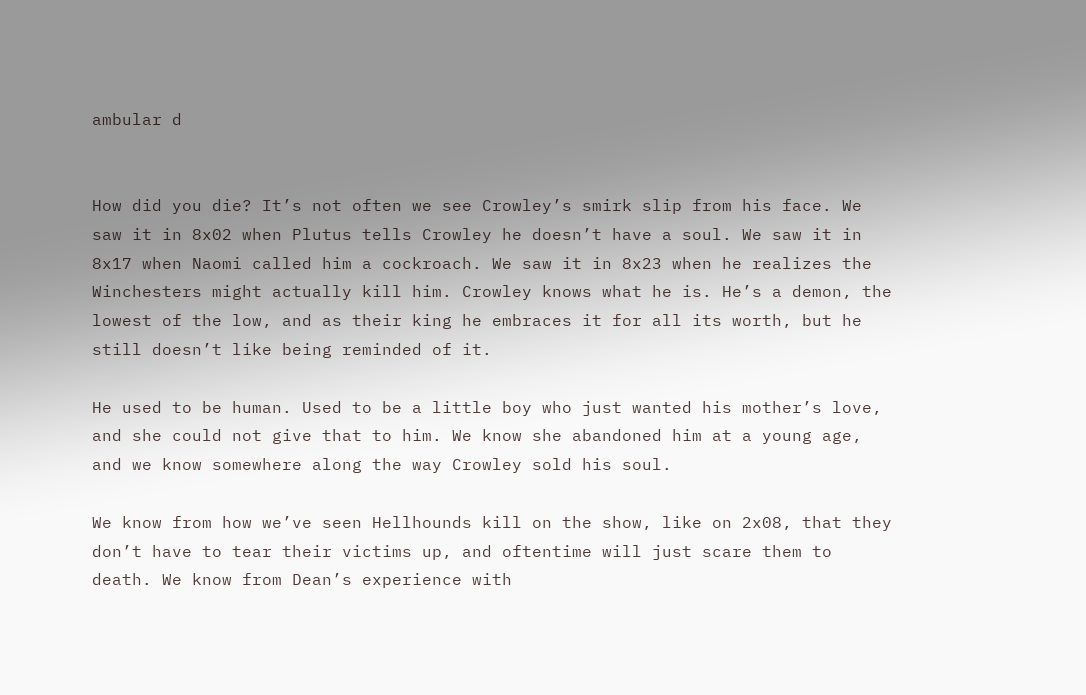ambular d


How did you die? It’s not often we see Crowley’s smirk slip from his face. We saw it in 8x02 when Plutus tells Crowley he doesn’t have a soul. We saw it in 8x17 when Naomi called him a cockroach. We saw it in 8x23 when he realizes the Winchesters might actually kill him. Crowley knows what he is. He’s a demon, the lowest of the low, and as their king he embraces it for all its worth, but he still doesn’t like being reminded of it.

He used to be human. Used to be a little boy who just wanted his mother’s love, and she could not give that to him. We know she abandoned him at a young age, and we know somewhere along the way Crowley sold his soul.

We know from how we’ve seen Hellhounds kill on the show, like on 2x08, that they don’t have to tear their victims up, and oftentime will just scare them to death. We know from Dean’s experience with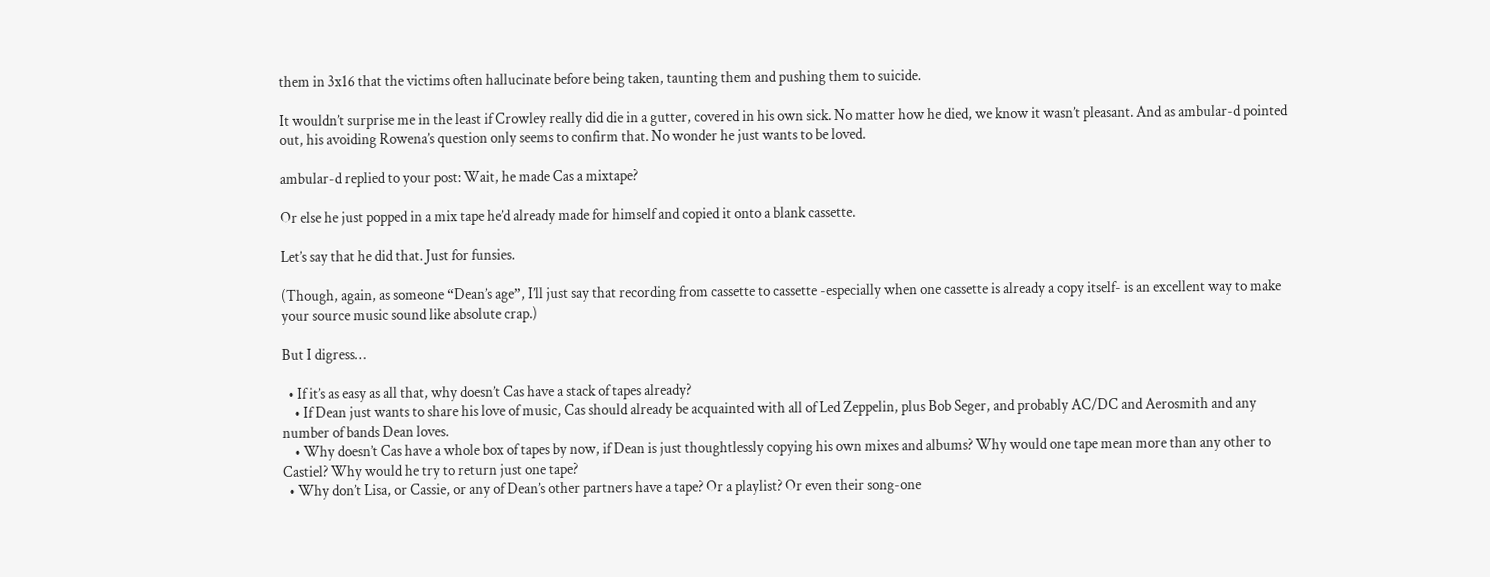them in 3x16 that the victims often hallucinate before being taken, taunting them and pushing them to suicide.

It wouldn’t surprise me in the least if Crowley really did die in a gutter, covered in his own sick. No matter how he died, we know it wasn’t pleasant. And as ambular-d pointed out, his avoiding Rowena’s question only seems to confirm that. No wonder he just wants to be loved.

ambular-d replied to your post: Wait, he made Cas a mixtape?

Or else he just popped in a mix tape he’d already made for himself and copied it onto a blank cassette.

Let’s say that he did that. Just for funsies.

(Though, again, as someone “Dean’s age”, I’ll just say that recording from cassette to cassette -especially when one cassette is already a copy itself- is an excellent way to make your source music sound like absolute crap.)

But I digress…

  • If it’s as easy as all that, why doesn’t Cas have a stack of tapes already?
    • If Dean just wants to share his love of music, Cas should already be acquainted with all of Led Zeppelin, plus Bob Seger, and probably AC/DC and Aerosmith and any number of bands Dean loves.
    • Why doesn’t Cas have a whole box of tapes by now, if Dean is just thoughtlessly copying his own mixes and albums? Why would one tape mean more than any other to Castiel? Why would he try to return just one tape?
  • Why don’t Lisa, or Cassie, or any of Dean’s other partners have a tape? Or a playlist? Or even their song-one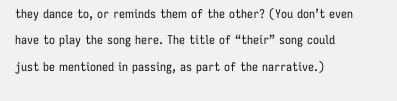they dance to, or reminds them of the other? (You don’t even have to play the song here. The title of “their” song could just be mentioned in passing, as part of the narrative.)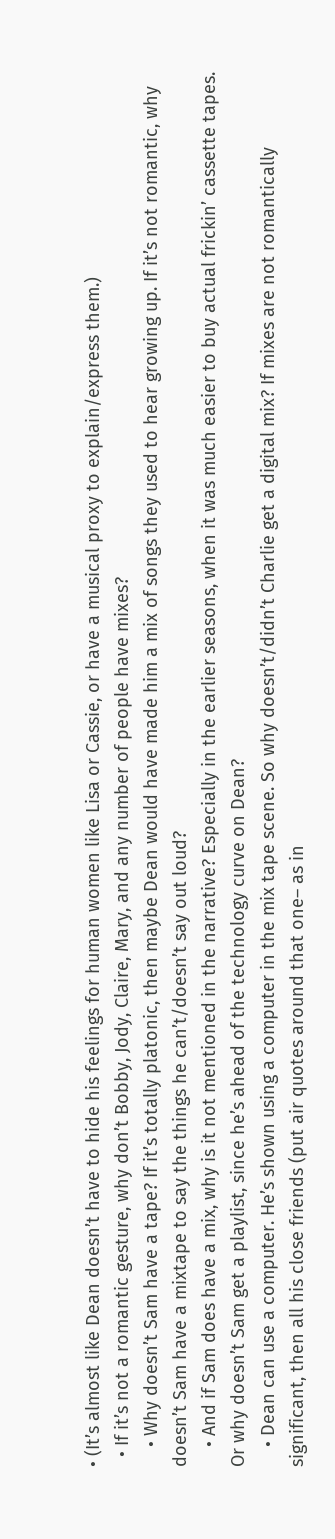• (It’s almost like Dean doesn’t have to hide his feelings for human women like Lisa or Cassie, or have a musical proxy to explain/express them.)
  • If it’s not a romantic gesture, why don’t Bobby, Jody, Claire, Mary, and any number of people have mixes?
    • Why doesn’t Sam have a tape? If it’s totally platonic, then maybe Dean would have made him a mix of songs they used to hear growing up. If it’s not romantic, why doesn’t Sam have a mixtape to say the things he can’t/doesn’t say out loud?
    • And if Sam does have a mix, why is it not mentioned in the narrative? Especially in the earlier seasons, when it was much easier to buy actual frickin’ cassette tapes. Or why doesn’t Sam get a playlist, since he’s ahead of the technology curve on Dean?
    • Dean can use a computer. He’s shown using a computer in the mix tape scene. So why doesn’t/didn’t Charlie get a digital mix? If mixes are not romantically significant, then all his close friends (put air quotes around that one– as in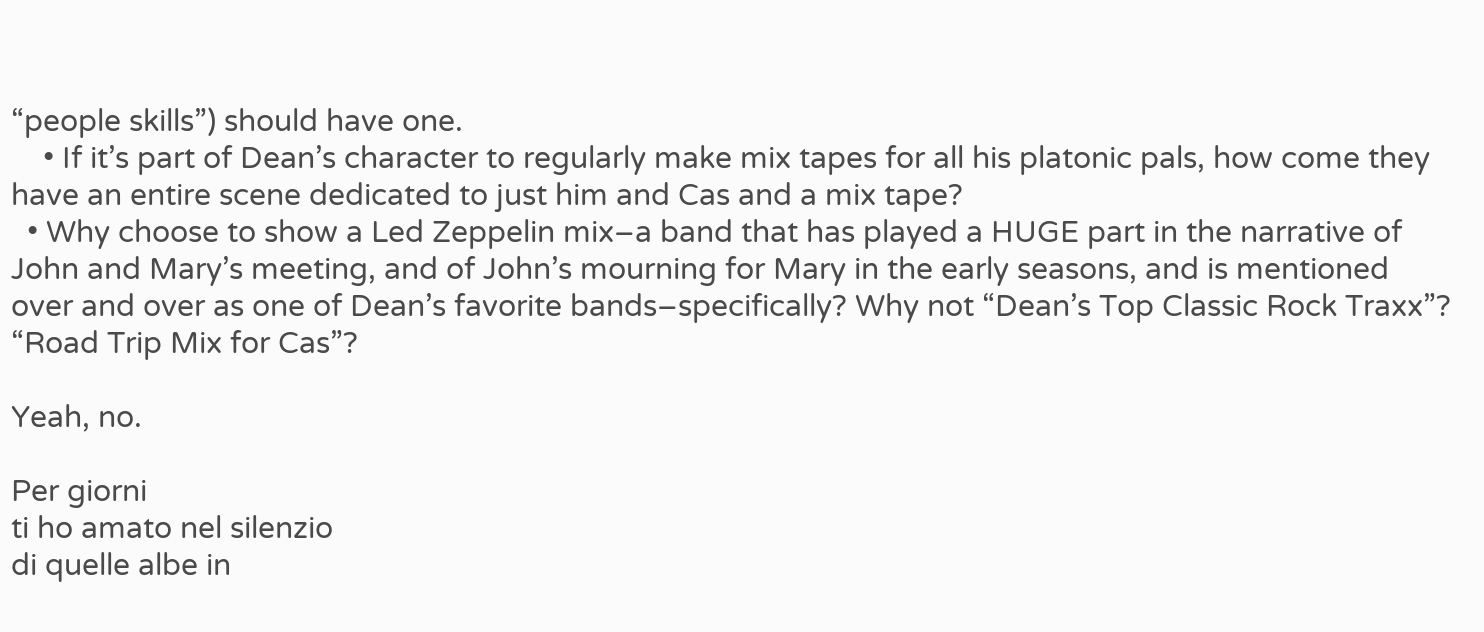“people skills”) should have one.
    • If it’s part of Dean’s character to regularly make mix tapes for all his platonic pals, how come they have an entire scene dedicated to just him and Cas and a mix tape?
  • Why choose to show a Led Zeppelin mix–a band that has played a HUGE part in the narrative of John and Mary’s meeting, and of John’s mourning for Mary in the early seasons, and is mentioned over and over as one of Dean’s favorite bands–specifically? Why not “Dean’s Top Classic Rock Traxx”? “Road Trip Mix for Cas”?

Yeah, no.

Per giorni
ti ho amato nel silenzio
di quelle albe in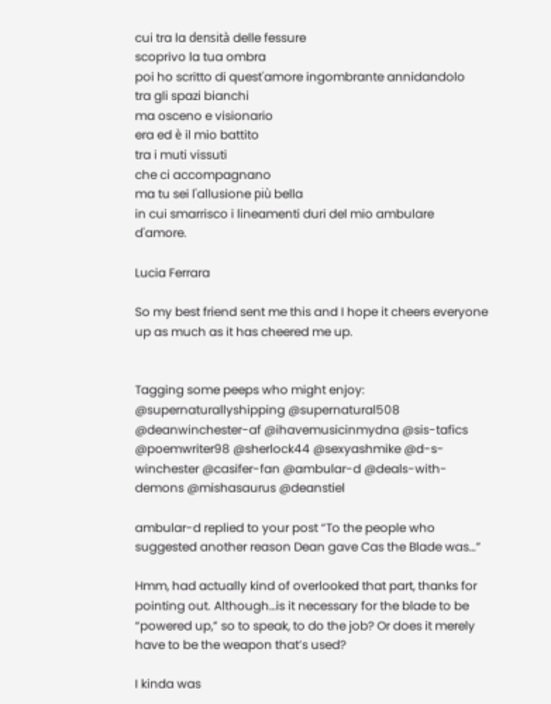cui tra la densità delle fessure
scoprivo la tua ombra
poi ho scritto di quest'amore ingombrante annidandolo
tra gli spazi bianchi
ma osceno e visionario
era ed è il mio battito
tra i muti vissuti
che ci accompagnano
ma tu sei l'allusione più bella
in cui smarrisco i lineamenti duri del mio ambulare d'amore.

Lucia Ferrara

So my best friend sent me this and I hope it cheers everyone up as much as it has cheered me up.


Tagging some peeps who might enjoy: @supernaturallyshipping @supernatural508 @deanwinchester-af @ihavemusicinmydna @sis-tafics @poemwriter98 @sherlock44 @sexyashmike @d-s-winchester @casifer-fan @ambular-d @deals-with-demons @mishasaurus @deanstiel

ambular-d replied to your post “To the people who suggested another reason Dean gave Cas the Blade was…”

Hmm, had actually kind of overlooked that part, thanks for pointing out. Although…is it necessary for the blade to be “powered up,” so to speak, to do the job? Or does it merely have to be the weapon that’s used?

I kinda was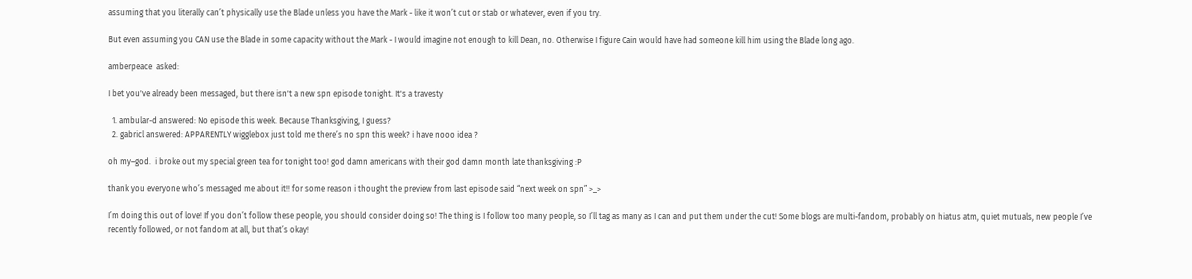assuming that you literally can’t physically use the Blade unless you have the Mark - like it won’t cut or stab or whatever, even if you try.

But even assuming you CAN use the Blade in some capacity without the Mark - I would imagine not enough to kill Dean, no. Otherwise I figure Cain would have had someone kill him using the Blade long ago.

amberpeace  asked:

I bet you've already been messaged, but there isn't a new spn episode tonight. It's a travesty

  1. ambular-d answered: No episode this week. Because Thanksgiving, I guess?
  2. gabricl answered: APPARENTLY wigglebox just told me there’s no spn this week? i have nooo idea ?

oh my–god.  i broke out my special green tea for tonight too! god damn americans with their god damn month late thanksgiving :P

thank you everyone who’s messaged me about it!! for some reason i thought the preview from last episode said “next week on spn” >_>

I’m doing this out of love! If you don’t follow these people, you should consider doing so! The thing is I follow too many people, so I’ll tag as many as I can and put them under the cut! Some blogs are multi-fandom, probably on hiatus atm, quiet mutuals, new people I’ve recently followed, or not fandom at all, but that’s okay!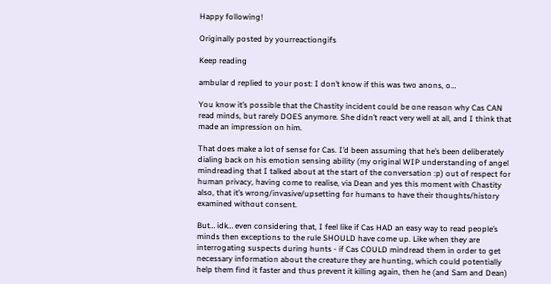Happy following!

Originally posted by yourreactiongifs

Keep reading

ambular d replied to your post: I don’t know if this was two anons, o…

You know it’s possible that the Chastity incident could be one reason why Cas CAN read minds, but rarely DOES anymore. She didn’t react very well at all, and I think that made an impression on him.

That does make a lot of sense for Cas. I’d been assuming that he’s been deliberately dialing back on his emotion sensing ability (my original WIP understanding of angel mindreading that I talked about at the start of the conversation :p) out of respect for human privacy, having come to realise, via Dean and yes this moment with Chastity also, that it’s wrong/invasive/upsetting for humans to have their thoughts/history examined without consent.

But… idk… even considering that, I feel like if Cas HAD an easy way to read people’s minds then exceptions to the rule SHOULD have come up. Like when they are interrogating suspects during hunts - if Cas COULD mindread them in order to get necessary information about the creature they are hunting, which could potentially help them find it faster and thus prevent it killing again, then he (and Sam and Dean)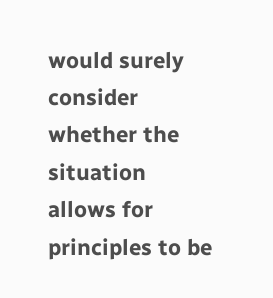would surely consider whether the situation allows for principles to be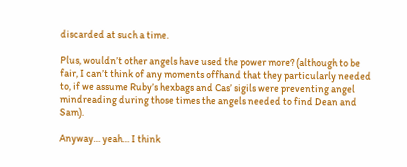discarded at such a time.

Plus, wouldn’t other angels have used the power more? (although to be fair, I can’t think of any moments offhand that they particularly needed to, if we assume Ruby’s hexbags and Cas’ sigils were preventing angel mindreading during those times the angels needed to find Dean and Sam).

Anyway… yeah… I think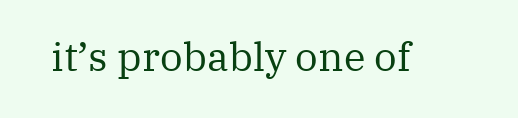it’s probably one of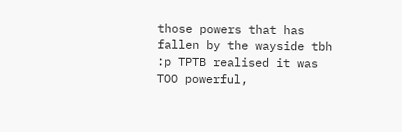those powers that has fallen by the wayside tbh :p TPTB realised it was TOO powerful,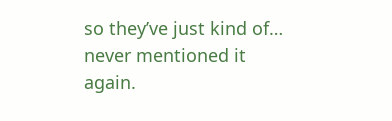so they’ve just kind of… never mentioned it again.